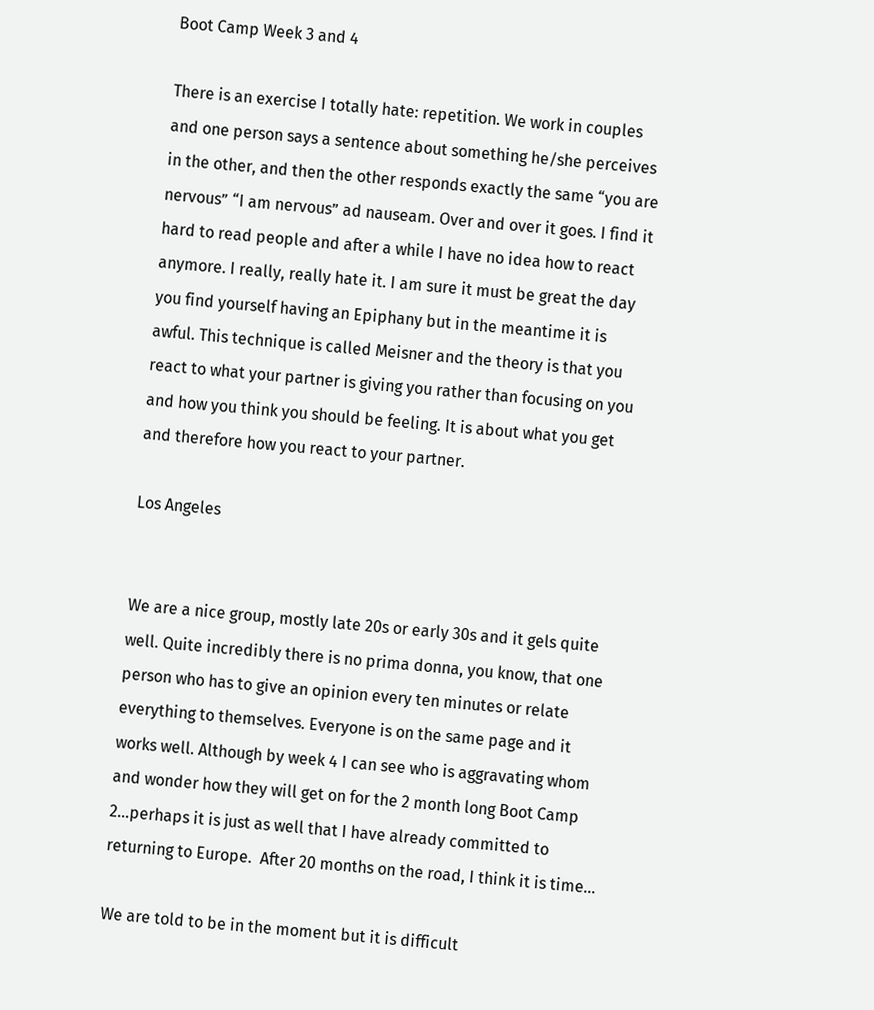Boot Camp Week 3 and 4

There is an exercise I totally hate: repetition. We work in couples and one person says a sentence about something he/she perceives in the other, and then the other responds exactly the same “you are nervous” “I am nervous” ad nauseam. Over and over it goes. I find it hard to read people and after a while I have no idea how to react anymore. I really, really hate it. I am sure it must be great the day you find yourself having an Epiphany but in the meantime it is awful. This technique is called Meisner and the theory is that you react to what your partner is giving you rather than focusing on you and how you think you should be feeling. It is about what you get and therefore how you react to your partner.

Los Angeles


We are a nice group, mostly late 20s or early 30s and it gels quite well. Quite incredibly there is no prima donna, you know, that one person who has to give an opinion every ten minutes or relate everything to themselves. Everyone is on the same page and it works well. Although by week 4 I can see who is aggravating whom and wonder how they will get on for the 2 month long Boot Camp 2…perhaps it is just as well that I have already committed to returning to Europe.  After 20 months on the road, I think it is time…

We are told to be in the moment but it is difficult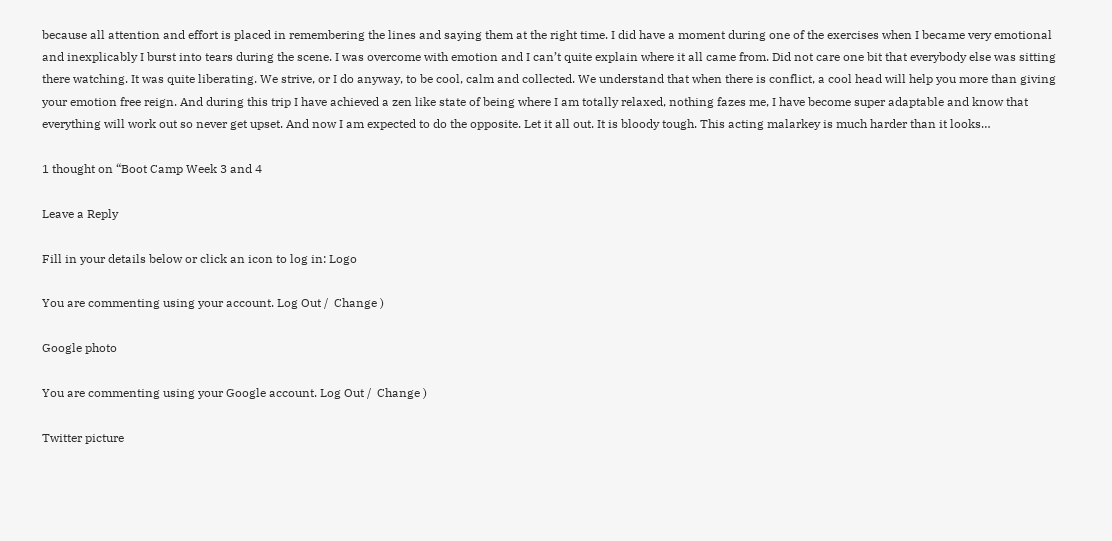because all attention and effort is placed in remembering the lines and saying them at the right time. I did have a moment during one of the exercises when I became very emotional and inexplicably I burst into tears during the scene. I was overcome with emotion and I can’t quite explain where it all came from. Did not care one bit that everybody else was sitting there watching. It was quite liberating. We strive, or I do anyway, to be cool, calm and collected. We understand that when there is conflict, a cool head will help you more than giving your emotion free reign. And during this trip I have achieved a zen like state of being where I am totally relaxed, nothing fazes me, I have become super adaptable and know that everything will work out so never get upset. And now I am expected to do the opposite. Let it all out. It is bloody tough. This acting malarkey is much harder than it looks…

1 thought on “Boot Camp Week 3 and 4

Leave a Reply

Fill in your details below or click an icon to log in: Logo

You are commenting using your account. Log Out /  Change )

Google photo

You are commenting using your Google account. Log Out /  Change )

Twitter picture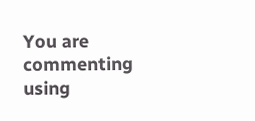You are commenting using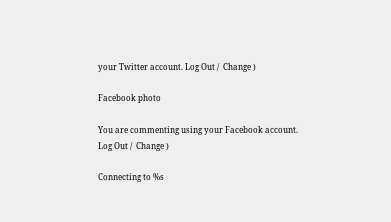your Twitter account. Log Out /  Change )

Facebook photo

You are commenting using your Facebook account. Log Out /  Change )

Connecting to %s